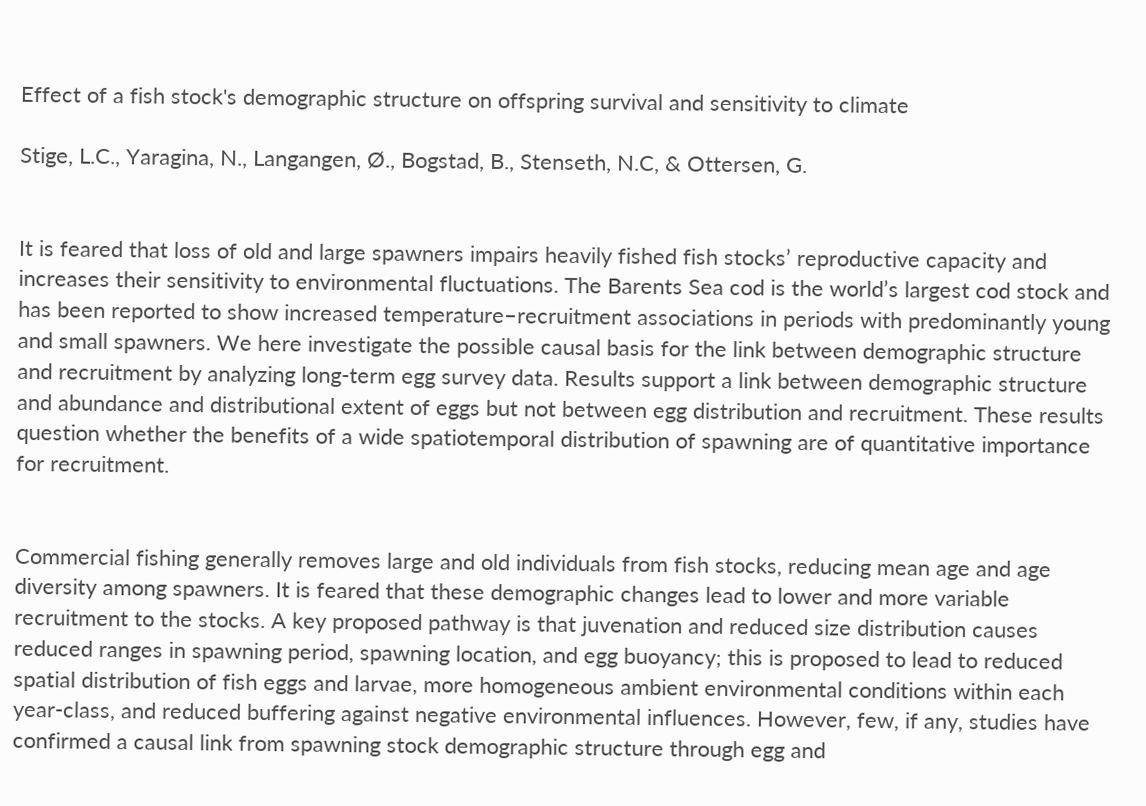Effect of a fish stock's demographic structure on offspring survival and sensitivity to climate

Stige, L.C., Yaragina, N., Langangen, Ø., Bogstad, B., Stenseth, N.C, & Ottersen, G.


It is feared that loss of old and large spawners impairs heavily fished fish stocks’ reproductive capacity and increases their sensitivity to environmental fluctuations. The Barents Sea cod is the world’s largest cod stock and has been reported to show increased temperature–recruitment associations in periods with predominantly young and small spawners. We here investigate the possible causal basis for the link between demographic structure and recruitment by analyzing long-term egg survey data. Results support a link between demographic structure and abundance and distributional extent of eggs but not between egg distribution and recruitment. These results question whether the benefits of a wide spatiotemporal distribution of spawning are of quantitative importance for recruitment.


Commercial fishing generally removes large and old individuals from fish stocks, reducing mean age and age diversity among spawners. It is feared that these demographic changes lead to lower and more variable recruitment to the stocks. A key proposed pathway is that juvenation and reduced size distribution causes reduced ranges in spawning period, spawning location, and egg buoyancy; this is proposed to lead to reduced spatial distribution of fish eggs and larvae, more homogeneous ambient environmental conditions within each year-class, and reduced buffering against negative environmental influences. However, few, if any, studies have confirmed a causal link from spawning stock demographic structure through egg and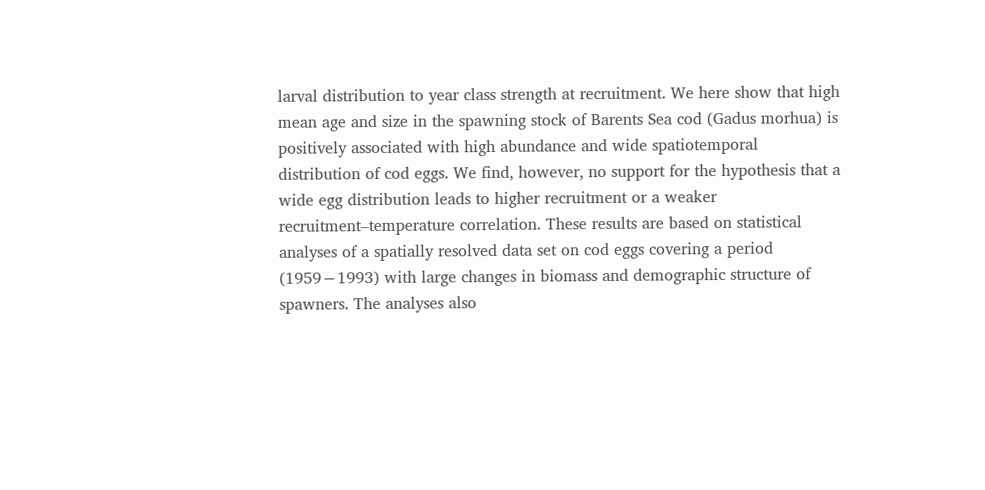larval distribution to year class strength at recruitment. We here show that high mean age and size in the spawning stock of Barents Sea cod (Gadus morhua) is positively associated with high abundance and wide spatiotemporal distribution of cod eggs. We find, however, no support for the hypothesis that a wide egg distribution leads to higher recruitment or a weaker recruitment–temperature correlation. These results are based on statistical analyses of a spatially resolved data set on cod eggs covering a period (1959−1993) with large changes in biomass and demographic structure of spawners. The analyses also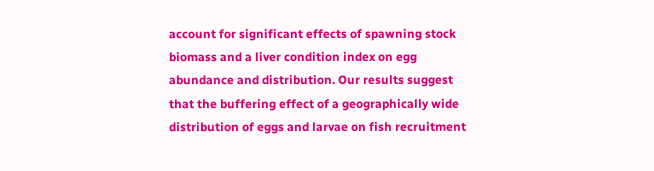account for significant effects of spawning stock biomass and a liver condition index on egg abundance and distribution. Our results suggest that the buffering effect of a geographically wide distribution of eggs and larvae on fish recruitment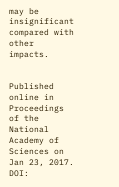may be insignificant compared with other impacts.


Published online in Proceedings of the National Academy of Sciences on Jan 23, 2017. DOI: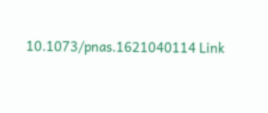10.1073/pnas.1621040114 Link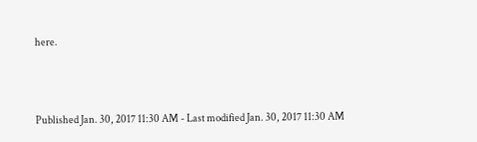here.



Published Jan. 30, 2017 11:30 AM - Last modified Jan. 30, 2017 11:30 AM